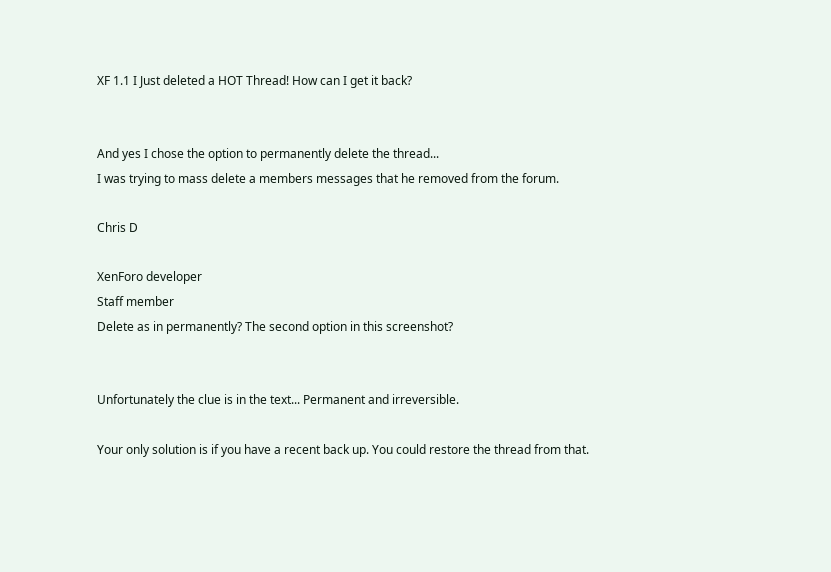XF 1.1 I Just deleted a HOT Thread! How can I get it back?


And yes I chose the option to permanently delete the thread...
I was trying to mass delete a members messages that he removed from the forum.

Chris D

XenForo developer
Staff member
Delete as in permanently? The second option in this screenshot?


Unfortunately the clue is in the text... Permanent and irreversible.

Your only solution is if you have a recent back up. You could restore the thread from that.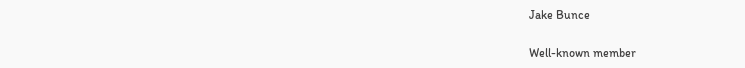Jake Bunce

Well-known member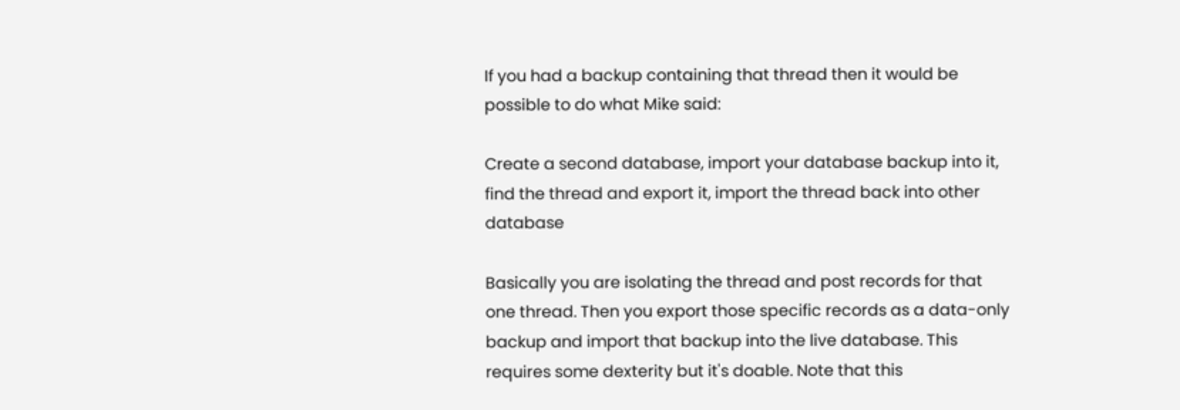If you had a backup containing that thread then it would be possible to do what Mike said:

Create a second database, import your database backup into it, find the thread and export it, import the thread back into other database

Basically you are isolating the thread and post records for that one thread. Then you export those specific records as a data-only backup and import that backup into the live database. This requires some dexterity but it's doable. Note that this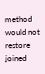method would not restore joined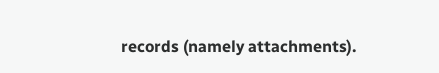records (namely attachments).